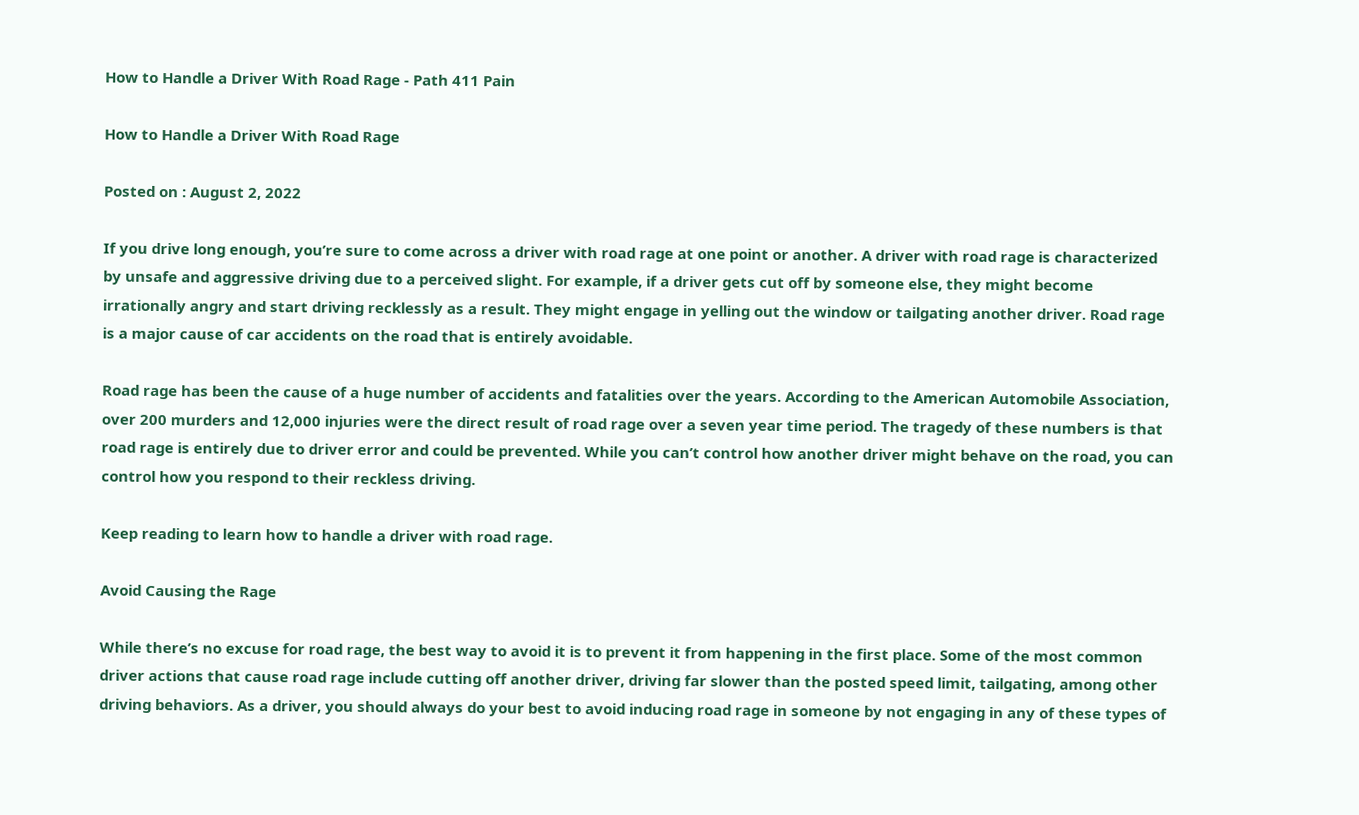How to Handle a Driver With Road Rage - Path 411 Pain

How to Handle a Driver With Road Rage

Posted on : August 2, 2022

If you drive long enough, you’re sure to come across a driver with road rage at one point or another. A driver with road rage is characterized by unsafe and aggressive driving due to a perceived slight. For example, if a driver gets cut off by someone else, they might become irrationally angry and start driving recklessly as a result. They might engage in yelling out the window or tailgating another driver. Road rage is a major cause of car accidents on the road that is entirely avoidable.

Road rage has been the cause of a huge number of accidents and fatalities over the years. According to the American Automobile Association, over 200 murders and 12,000 injuries were the direct result of road rage over a seven year time period. The tragedy of these numbers is that road rage is entirely due to driver error and could be prevented. While you can’t control how another driver might behave on the road, you can control how you respond to their reckless driving.

Keep reading to learn how to handle a driver with road rage.

Avoid Causing the Rage

While there’s no excuse for road rage, the best way to avoid it is to prevent it from happening in the first place. Some of the most common driver actions that cause road rage include cutting off another driver, driving far slower than the posted speed limit, tailgating, among other driving behaviors. As a driver, you should always do your best to avoid inducing road rage in someone by not engaging in any of these types of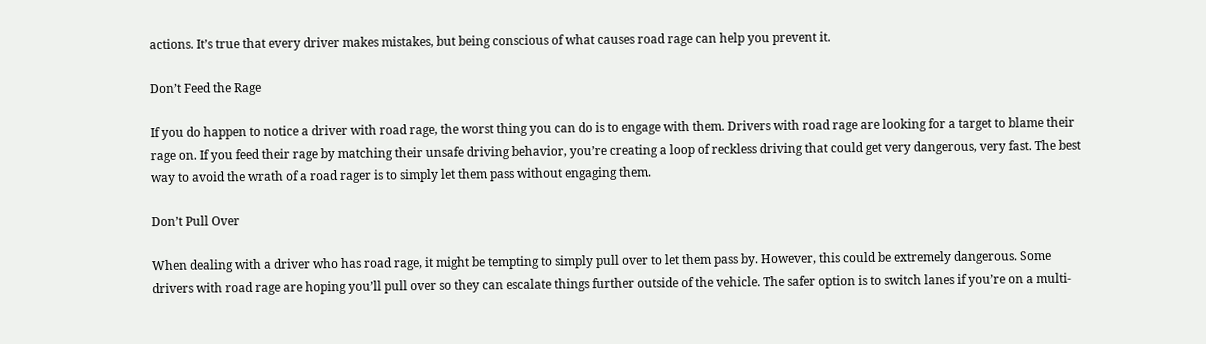actions. It’s true that every driver makes mistakes, but being conscious of what causes road rage can help you prevent it.

Don’t Feed the Rage

If you do happen to notice a driver with road rage, the worst thing you can do is to engage with them. Drivers with road rage are looking for a target to blame their rage on. If you feed their rage by matching their unsafe driving behavior, you’re creating a loop of reckless driving that could get very dangerous, very fast. The best way to avoid the wrath of a road rager is to simply let them pass without engaging them.

Don’t Pull Over

When dealing with a driver who has road rage, it might be tempting to simply pull over to let them pass by. However, this could be extremely dangerous. Some drivers with road rage are hoping you’ll pull over so they can escalate things further outside of the vehicle. The safer option is to switch lanes if you’re on a multi-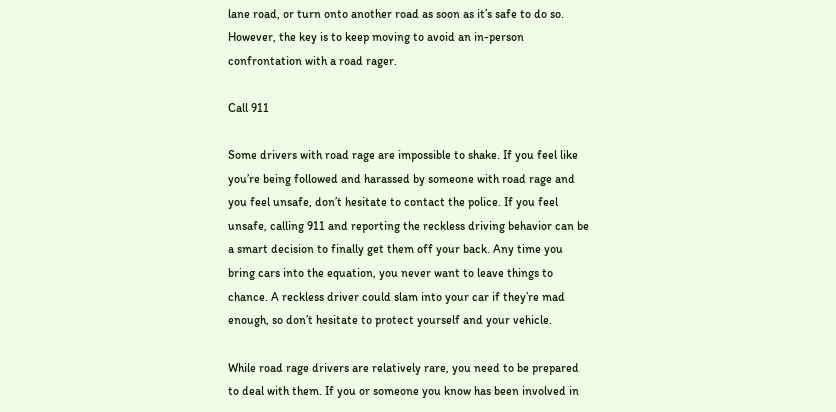lane road, or turn onto another road as soon as it’s safe to do so. However, the key is to keep moving to avoid an in-person confrontation with a road rager.

Call 911

Some drivers with road rage are impossible to shake. If you feel like you’re being followed and harassed by someone with road rage and you feel unsafe, don’t hesitate to contact the police. If you feel unsafe, calling 911 and reporting the reckless driving behavior can be a smart decision to finally get them off your back. Any time you bring cars into the equation, you never want to leave things to chance. A reckless driver could slam into your car if they’re mad enough, so don’t hesitate to protect yourself and your vehicle.

While road rage drivers are relatively rare, you need to be prepared to deal with them. If you or someone you know has been involved in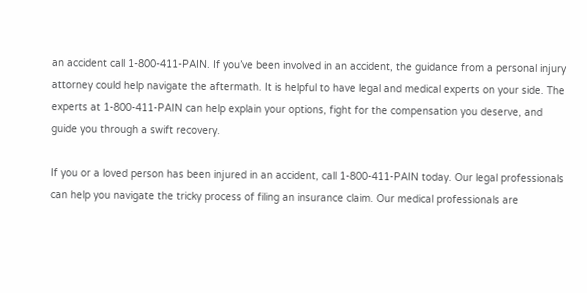an accident call 1-800-411-PAIN. If you’ve been involved in an accident, the guidance from a personal injury attorney could help navigate the aftermath. It is helpful to have legal and medical experts on your side. The experts at 1-800-411-PAIN can help explain your options, fight for the compensation you deserve, and guide you through a swift recovery.

If you or a loved person has been injured in an accident, call 1-800-411-PAIN today. Our legal professionals can help you navigate the tricky process of filing an insurance claim. Our medical professionals are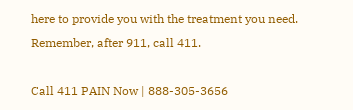here to provide you with the treatment you need. Remember, after 911, call 411.

Call 411 PAIN Now | 888-305-3656